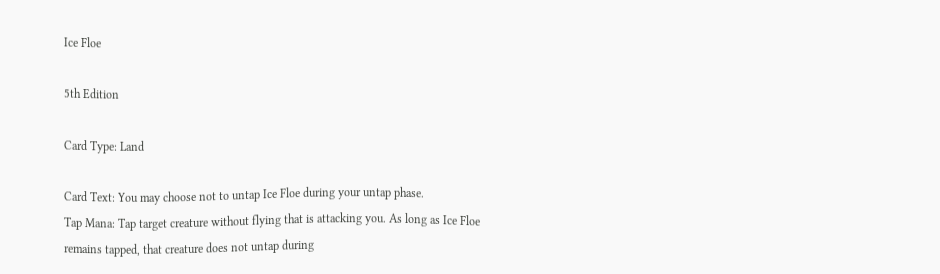Ice Floe

5th Edition

Card Type: Land

Card Text: You may choose not to untap Ice Floe during your untap phase.
Tap Mana: Tap target creature without flying that is attacking you. As long as Ice Floe remains tapped, that creature does not untap during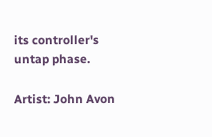its controller's untap phase.

Artist: John Avon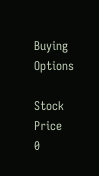Buying Options

Stock Price
0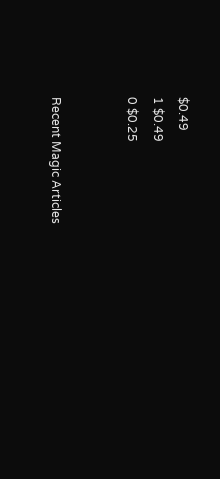$0.49
1 $0.49
0 $0.25


Recent Magic Articles